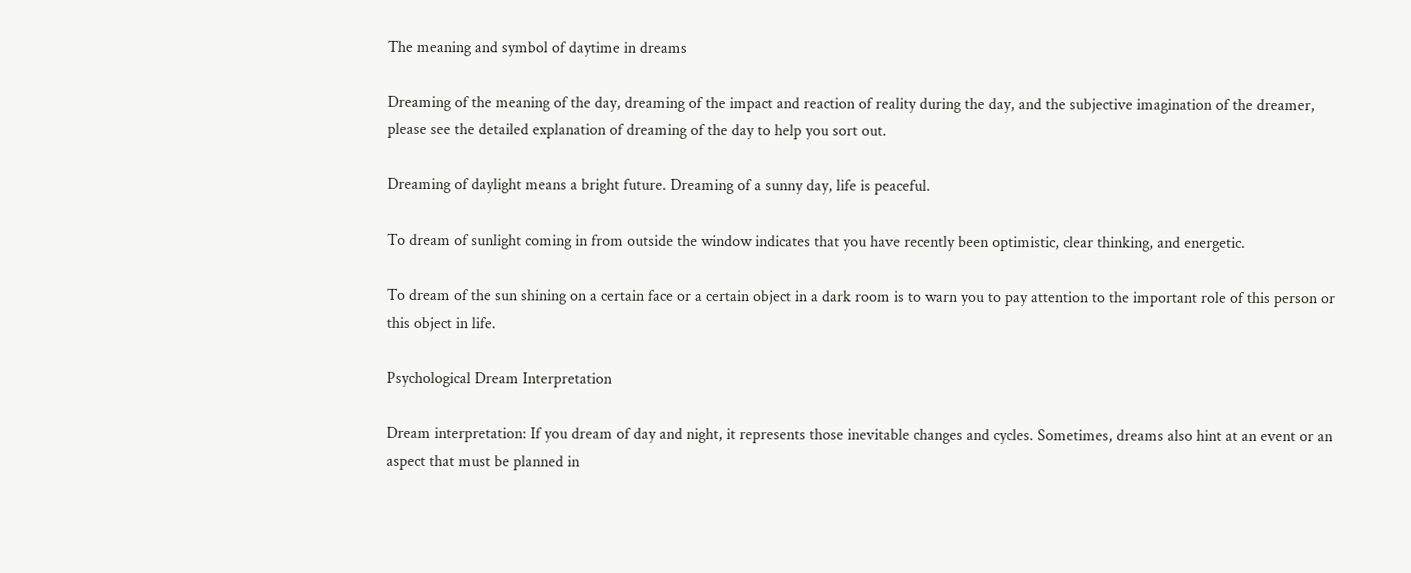The meaning and symbol of daytime in dreams

Dreaming of the meaning of the day, dreaming of the impact and reaction of reality during the day, and the subjective imagination of the dreamer, please see the detailed explanation of dreaming of the day to help you sort out.

Dreaming of daylight means a bright future. Dreaming of a sunny day, life is peaceful.

To dream of sunlight coming in from outside the window indicates that you have recently been optimistic, clear thinking, and energetic.

To dream of the sun shining on a certain face or a certain object in a dark room is to warn you to pay attention to the important role of this person or this object in life.

Psychological Dream Interpretation

Dream interpretation: If you dream of day and night, it represents those inevitable changes and cycles. Sometimes, dreams also hint at an event or an aspect that must be planned in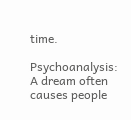time.

Psychoanalysis: A dream often causes people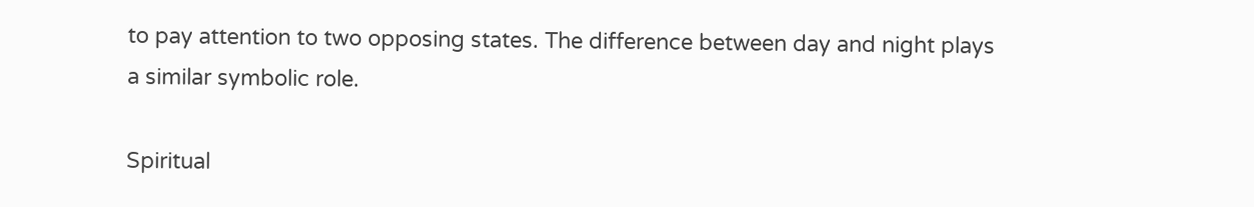to pay attention to two opposing states. The difference between day and night plays a similar symbolic role.

Spiritual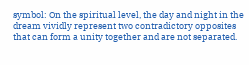symbol: On the spiritual level, the day and night in the dream vividly represent two contradictory opposites that can form a unity together and are not separated.